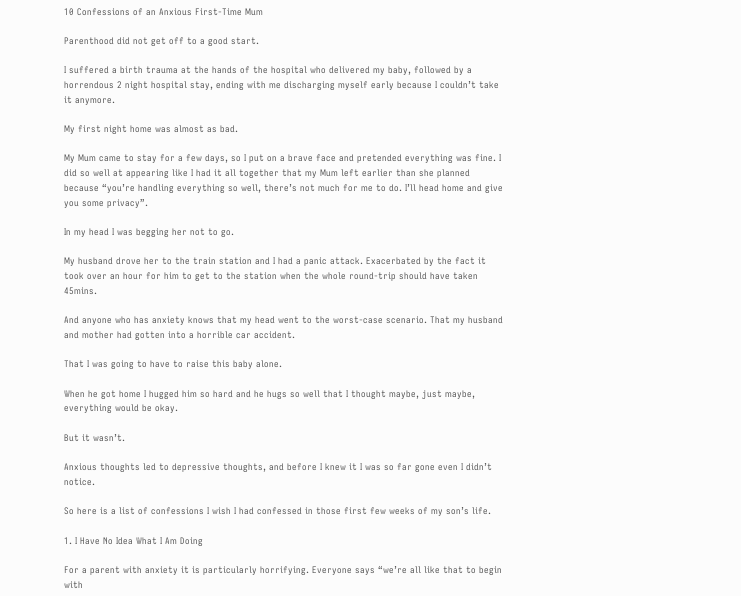10 Confessions of an Anxious First-Time Mum

Parenthood did not get off to a good start.

I suffered a birth trauma at the hands of the hospital who delivered my baby, followed by a horrendous 2 night hospital stay, ending with me discharging myself early because I couldn’t take it anymore.

My first night home was almost as bad.

My Mum came to stay for a few days, so I put on a brave face and pretended everything was fine. I did so well at appearing like I had it all together that my Mum left earlier than she planned because “you’re handling everything so well, there’s not much for me to do. I’ll head home and give you some privacy”.

In my head I was begging her not to go.

My husband drove her to the train station and I had a panic attack. Exacerbated by the fact it took over an hour for him to get to the station when the whole round-trip should have taken 45mins.

And anyone who has anxiety knows that my head went to the worst-case scenario. That my husband and mother had gotten into a horrible car accident.

That I was going to have to raise this baby alone.

When he got home I hugged him so hard and he hugs so well that I thought maybe, just maybe, everything would be okay.

But it wasn’t.

Anxious thoughts led to depressive thoughts, and before I knew it I was so far gone even I didn’t notice.

So here is a list of confessions I wish I had confessed in those first few weeks of my son’s life.

1. I Have No Idea What I Am Doing

For a parent with anxiety it is particularly horrifying. Everyone says “we’re all like that to begin with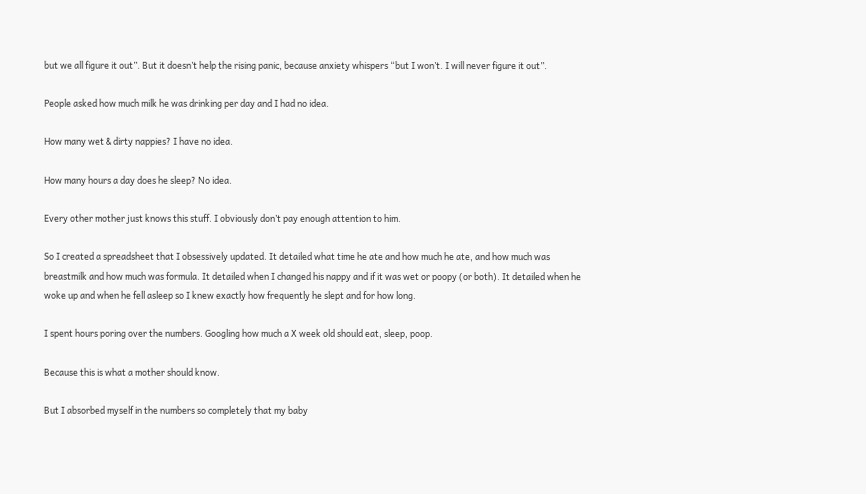but we all figure it out”. But it doesn’t help the rising panic, because anxiety whispers “but I won’t. I will never figure it out”.

People asked how much milk he was drinking per day and I had no idea.

How many wet & dirty nappies? I have no idea.

How many hours a day does he sleep? No idea.

Every other mother just knows this stuff. I obviously don’t pay enough attention to him.

So I created a spreadsheet that I obsessively updated. It detailed what time he ate and how much he ate, and how much was breastmilk and how much was formula. It detailed when I changed his nappy and if it was wet or poopy (or both). It detailed when he woke up and when he fell asleep so I knew exactly how frequently he slept and for how long.

I spent hours poring over the numbers. Googling how much a X week old should eat, sleep, poop.

Because this is what a mother should know.

But I absorbed myself in the numbers so completely that my baby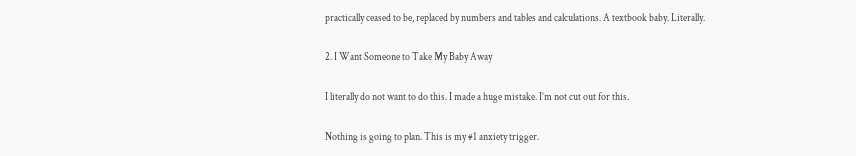practically ceased to be, replaced by numbers and tables and calculations. A textbook baby. Literally.

2. I Want Someone to Take My Baby Away

I literally do not want to do this. I made a huge mistake. I’m not cut out for this.

Nothing is going to plan. This is my #1 anxiety trigger.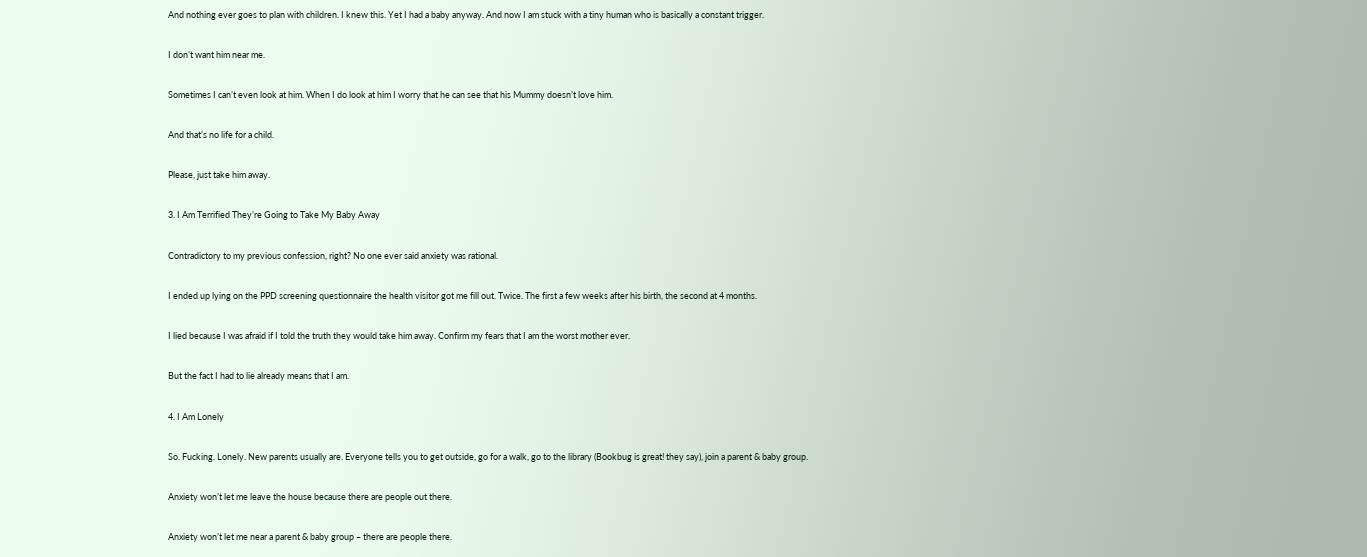And nothing ever goes to plan with children. I knew this. Yet I had a baby anyway. And now I am stuck with a tiny human who is basically a constant trigger.

I don’t want him near me.

Sometimes I can’t even look at him. When I do look at him I worry that he can see that his Mummy doesn’t love him.

And that’s no life for a child.

Please, just take him away.

3. I Am Terrified They’re Going to Take My Baby Away

Contradictory to my previous confession, right? No one ever said anxiety was rational.

I ended up lying on the PPD screening questionnaire the health visitor got me fill out. Twice. The first a few weeks after his birth, the second at 4 months.

I lied because I was afraid if I told the truth they would take him away. Confirm my fears that I am the worst mother ever.

But the fact I had to lie already means that I am.

4. I Am Lonely

So. Fucking. Lonely. New parents usually are. Everyone tells you to get outside, go for a walk, go to the library (Bookbug is great! they say), join a parent & baby group.

Anxiety won’t let me leave the house because there are people out there.

Anxiety won’t let me near a parent & baby group – there are people there.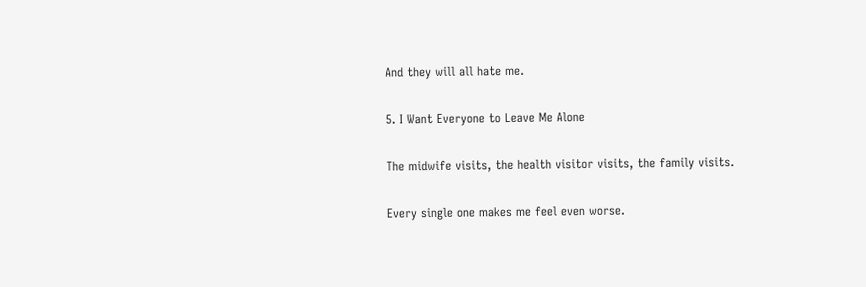And they will all hate me.

5. I Want Everyone to Leave Me Alone

The midwife visits, the health visitor visits, the family visits.

Every single one makes me feel even worse.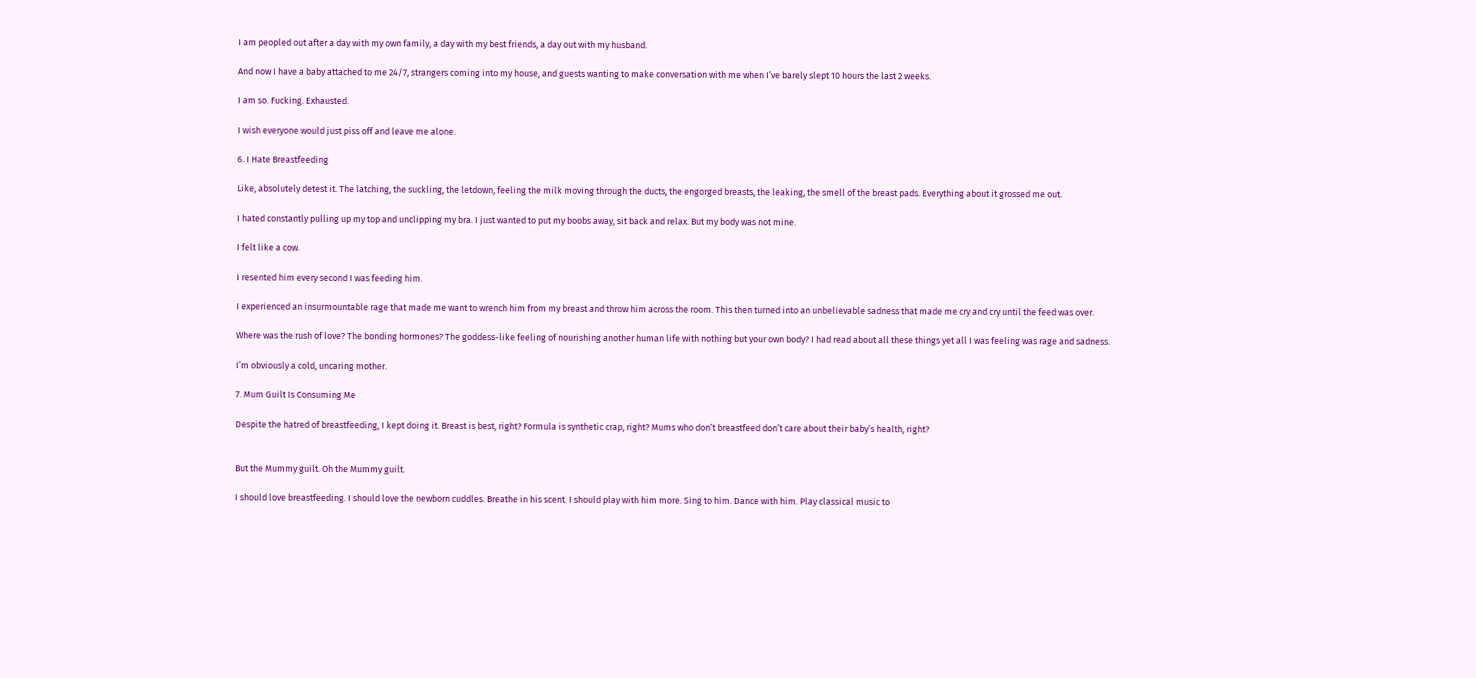I am peopled out after a day with my own family, a day with my best friends, a day out with my husband.

And now I have a baby attached to me 24/7, strangers coming into my house, and guests wanting to make conversation with me when I’ve barely slept 10 hours the last 2 weeks.

I am so. Fucking. Exhausted.

I wish everyone would just piss off and leave me alone.

6. I Hate Breastfeeding

Like, absolutely detest it. The latching, the suckling, the letdown, feeling the milk moving through the ducts, the engorged breasts, the leaking, the smell of the breast pads. Everything about it grossed me out.

I hated constantly pulling up my top and unclipping my bra. I just wanted to put my boobs away, sit back and relax. But my body was not mine.

I felt like a cow.

I resented him every second I was feeding him.

I experienced an insurmountable rage that made me want to wrench him from my breast and throw him across the room. This then turned into an unbelievable sadness that made me cry and cry until the feed was over.

Where was the rush of love? The bonding hormones? The goddess-like feeling of nourishing another human life with nothing but your own body? I had read about all these things yet all I was feeling was rage and sadness.

I’m obviously a cold, uncaring mother.

7. Mum Guilt Is Consuming Me

Despite the hatred of breastfeeding, I kept doing it. Breast is best, right? Formula is synthetic crap, right? Mums who don’t breastfeed don’t care about their baby’s health, right?


But the Mummy guilt. Oh the Mummy guilt.

I should love breastfeeding. I should love the newborn cuddles. Breathe in his scent. I should play with him more. Sing to him. Dance with him. Play classical music to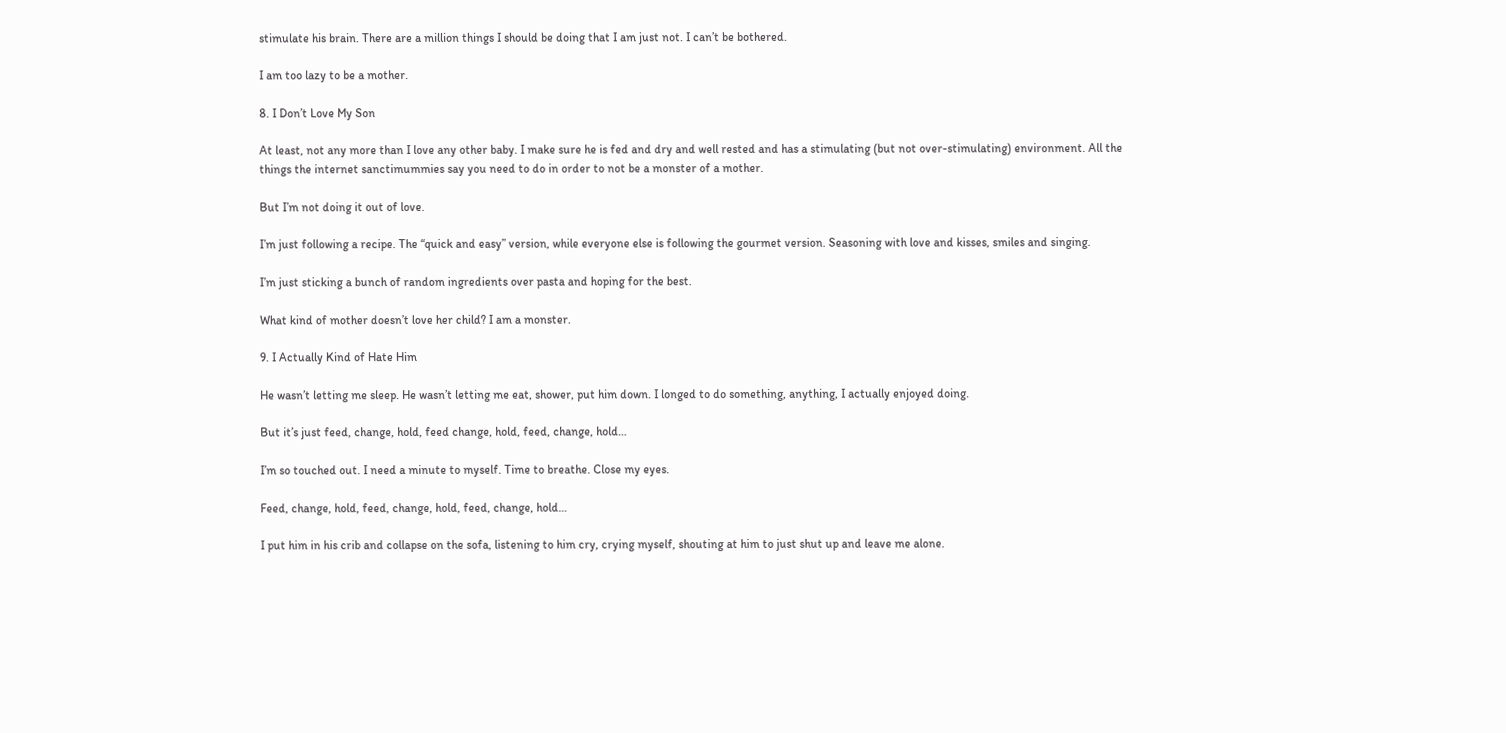stimulate his brain. There are a million things I should be doing that I am just not. I can’t be bothered.

I am too lazy to be a mother.

8. I Don’t Love My Son

At least, not any more than I love any other baby. I make sure he is fed and dry and well rested and has a stimulating (but not over-stimulating) environment. All the things the internet sanctimummies say you need to do in order to not be a monster of a mother.

But I’m not doing it out of love.

I’m just following a recipe. The “quick and easy” version, while everyone else is following the gourmet version. Seasoning with love and kisses, smiles and singing.

I’m just sticking a bunch of random ingredients over pasta and hoping for the best.

What kind of mother doesn’t love her child? I am a monster.

9. I Actually Kind of Hate Him

He wasn’t letting me sleep. He wasn’t letting me eat, shower, put him down. I longed to do something, anything, I actually enjoyed doing.

But it’s just feed, change, hold, feed change, hold, feed, change, hold…

I’m so touched out. I need a minute to myself. Time to breathe. Close my eyes.

Feed, change, hold, feed, change, hold, feed, change, hold…

I put him in his crib and collapse on the sofa, listening to him cry, crying myself, shouting at him to just shut up and leave me alone.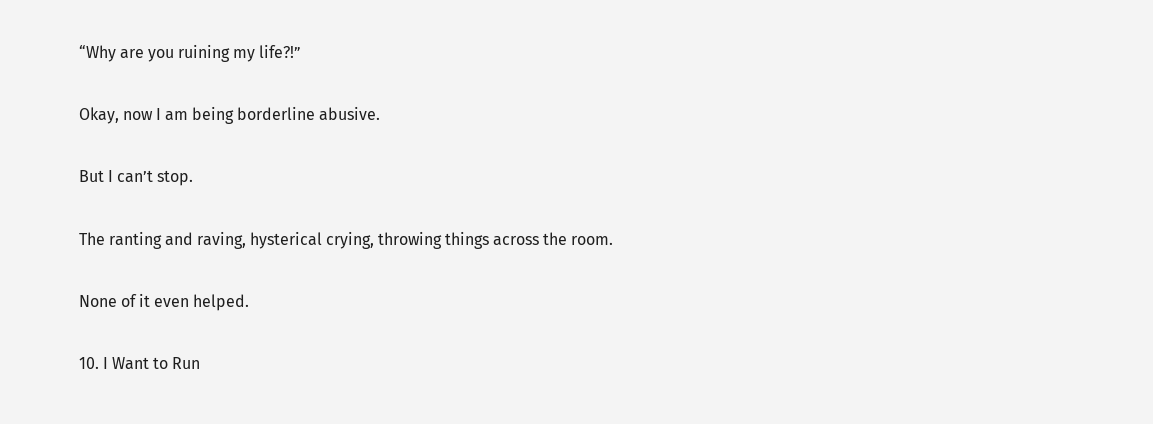“Why are you ruining my life?!”

Okay, now I am being borderline abusive.

But I can’t stop.

The ranting and raving, hysterical crying, throwing things across the room.

None of it even helped.

10. I Want to Run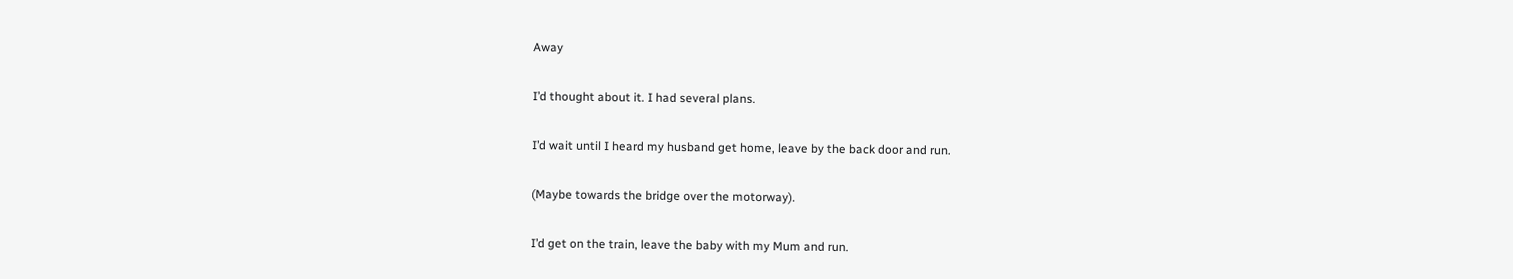Away

I’d thought about it. I had several plans.

I’d wait until I heard my husband get home, leave by the back door and run.

(Maybe towards the bridge over the motorway).

I’d get on the train, leave the baby with my Mum and run.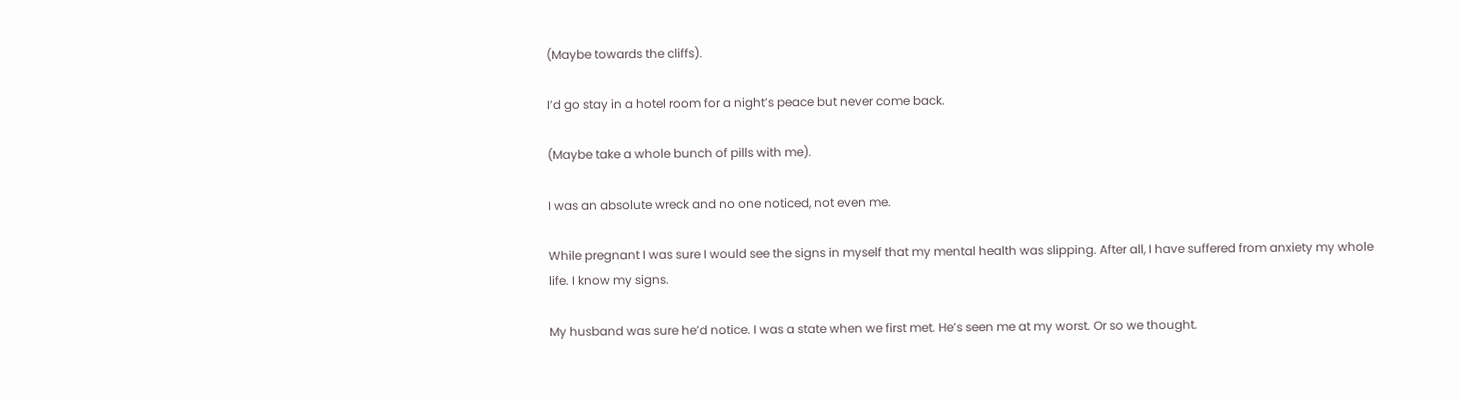(Maybe towards the cliffs).

I’d go stay in a hotel room for a night’s peace but never come back.

(Maybe take a whole bunch of pills with me).

I was an absolute wreck and no one noticed, not even me.

While pregnant I was sure I would see the signs in myself that my mental health was slipping. After all, I have suffered from anxiety my whole life. I know my signs.

My husband was sure he’d notice. I was a state when we first met. He’s seen me at my worst. Or so we thought.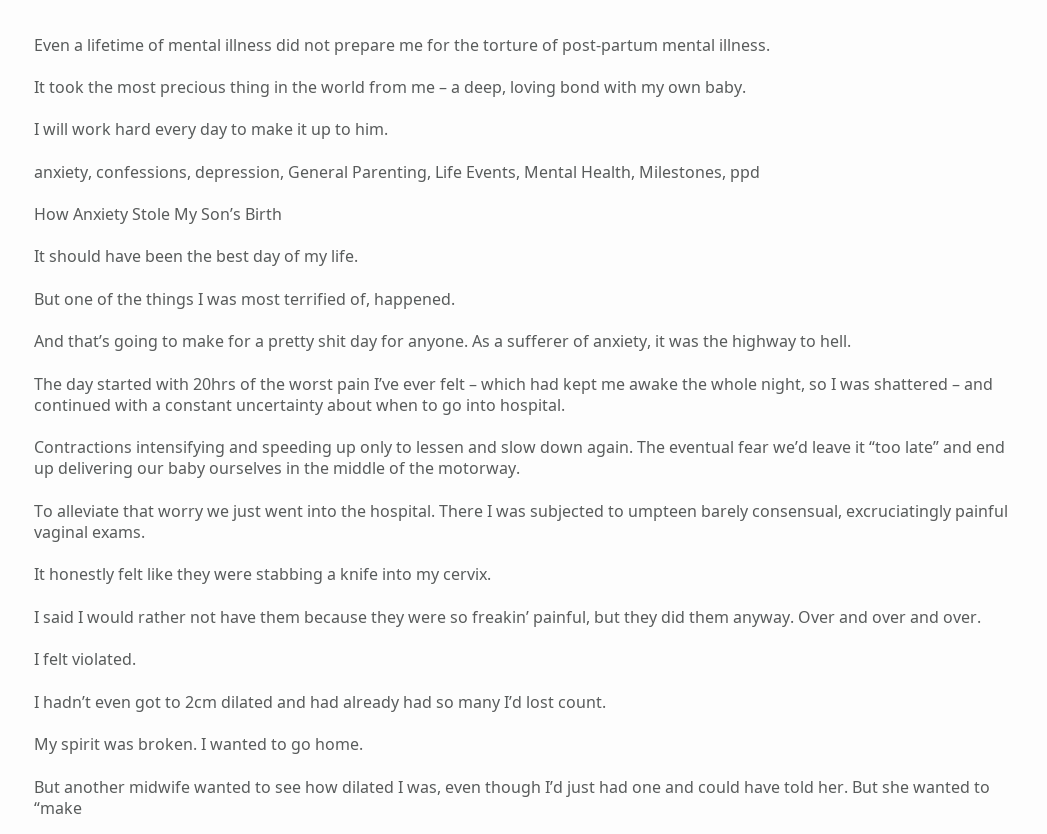Even a lifetime of mental illness did not prepare me for the torture of post-partum mental illness.

It took the most precious thing in the world from me – a deep, loving bond with my own baby.

I will work hard every day to make it up to him.

anxiety, confessions, depression, General Parenting, Life Events, Mental Health, Milestones, ppd

How Anxiety Stole My Son’s Birth

It should have been the best day of my life.

But one of the things I was most terrified of, happened.

And that’s going to make for a pretty shit day for anyone. As a sufferer of anxiety, it was the highway to hell.

The day started with 20hrs of the worst pain I’ve ever felt – which had kept me awake the whole night, so I was shattered – and continued with a constant uncertainty about when to go into hospital.

Contractions intensifying and speeding up only to lessen and slow down again. The eventual fear we’d leave it “too late” and end up delivering our baby ourselves in the middle of the motorway.

To alleviate that worry we just went into the hospital. There I was subjected to umpteen barely consensual, excruciatingly painful vaginal exams.

It honestly felt like they were stabbing a knife into my cervix.

I said I would rather not have them because they were so freakin’ painful, but they did them anyway. Over and over and over.

I felt violated.

I hadn’t even got to 2cm dilated and had already had so many I’d lost count.

My spirit was broken. I wanted to go home.

But another midwife wanted to see how dilated I was, even though I’d just had one and could have told her. But she wanted to “make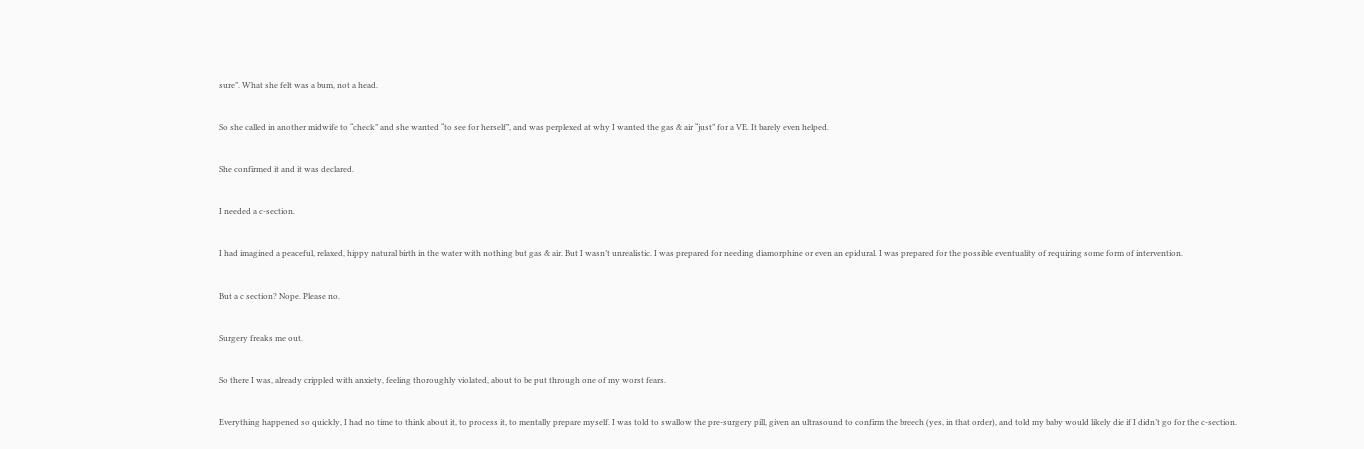sure”. What she felt was a bum, not a head.

So she called in another midwife to “check” and she wanted “to see for herself”, and was perplexed at why I wanted the gas & air “just” for a VE. It barely even helped.

She confirmed it and it was declared.

I needed a c-section.

I had imagined a peaceful, relaxed, hippy natural birth in the water with nothing but gas & air. But I wasn’t unrealistic. I was prepared for needing diamorphine or even an epidural. I was prepared for the possible eventuality of requiring some form of intervention.

But a c section? Nope. Please no.

Surgery freaks me out.

So there I was, already crippled with anxiety, feeling thoroughly violated, about to be put through one of my worst fears.

Everything happened so quickly, I had no time to think about it, to process it, to mentally prepare myself. I was told to swallow the pre-surgery pill, given an ultrasound to confirm the breech (yes, in that order), and told my baby would likely die if I didn’t go for the c-section.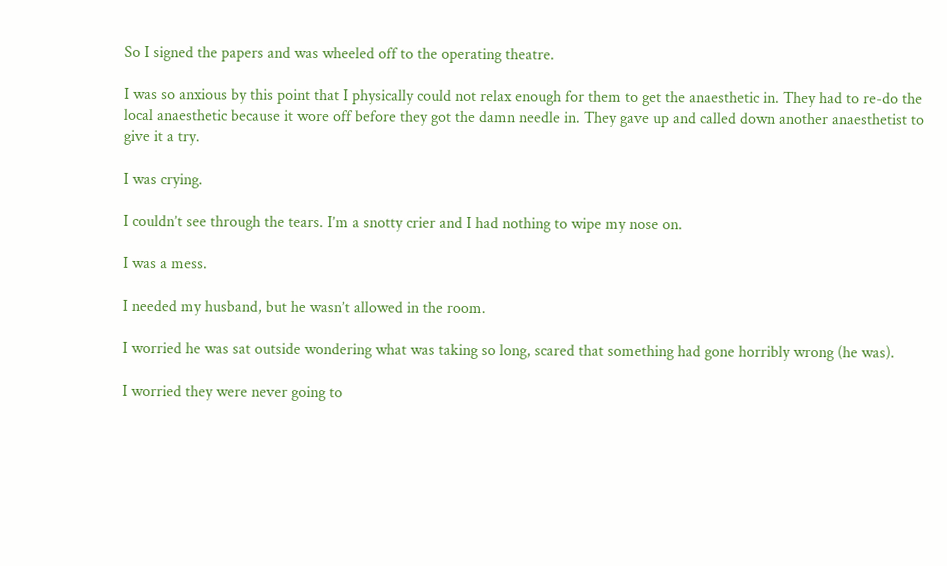So I signed the papers and was wheeled off to the operating theatre.

I was so anxious by this point that I physically could not relax enough for them to get the anaesthetic in. They had to re-do the local anaesthetic because it wore off before they got the damn needle in. They gave up and called down another anaesthetist to give it a try.

I was crying.

I couldn’t see through the tears. I’m a snotty crier and I had nothing to wipe my nose on.

I was a mess.

I needed my husband, but he wasn’t allowed in the room.

I worried he was sat outside wondering what was taking so long, scared that something had gone horribly wrong (he was).

I worried they were never going to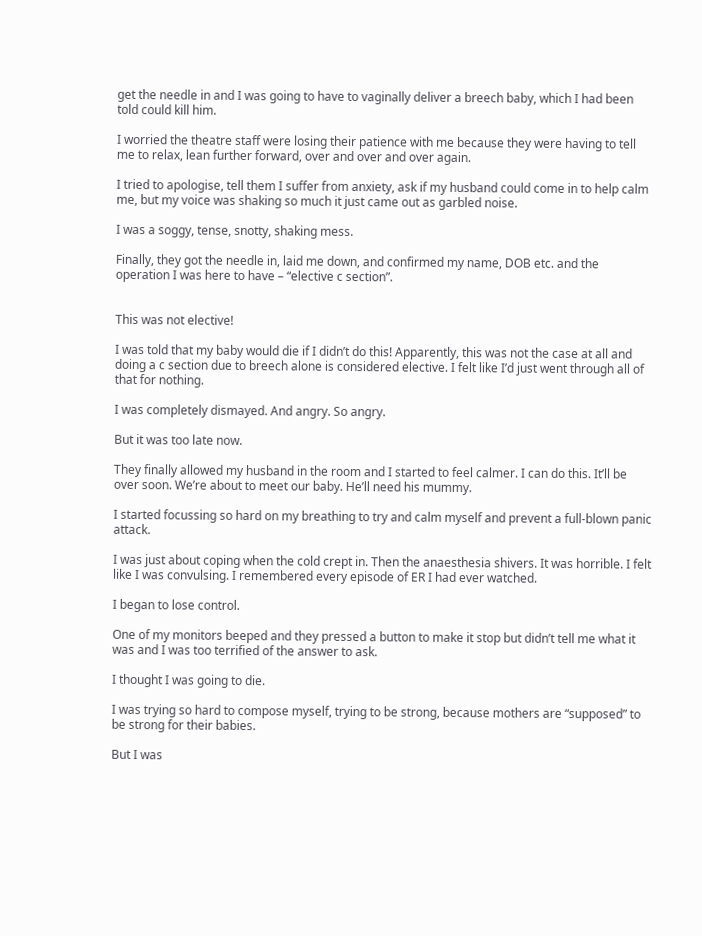get the needle in and I was going to have to vaginally deliver a breech baby, which I had been told could kill him.

I worried the theatre staff were losing their patience with me because they were having to tell me to relax, lean further forward, over and over and over again.

I tried to apologise, tell them I suffer from anxiety, ask if my husband could come in to help calm me, but my voice was shaking so much it just came out as garbled noise.

I was a soggy, tense, snotty, shaking mess.

Finally, they got the needle in, laid me down, and confirmed my name, DOB etc. and the operation I was here to have – “elective c section”.


This was not elective!

I was told that my baby would die if I didn’t do this! Apparently, this was not the case at all and doing a c section due to breech alone is considered elective. I felt like I’d just went through all of that for nothing.

I was completely dismayed. And angry. So angry.

But it was too late now.

They finally allowed my husband in the room and I started to feel calmer. I can do this. It’ll be over soon. We’re about to meet our baby. He’ll need his mummy.

I started focussing so hard on my breathing to try and calm myself and prevent a full-blown panic attack.

I was just about coping when the cold crept in. Then the anaesthesia shivers. It was horrible. I felt like I was convulsing. I remembered every episode of ER I had ever watched.

I began to lose control.

One of my monitors beeped and they pressed a button to make it stop but didn’t tell me what it was and I was too terrified of the answer to ask.

I thought I was going to die.

I was trying so hard to compose myself, trying to be strong, because mothers are “supposed” to be strong for their babies.

But I was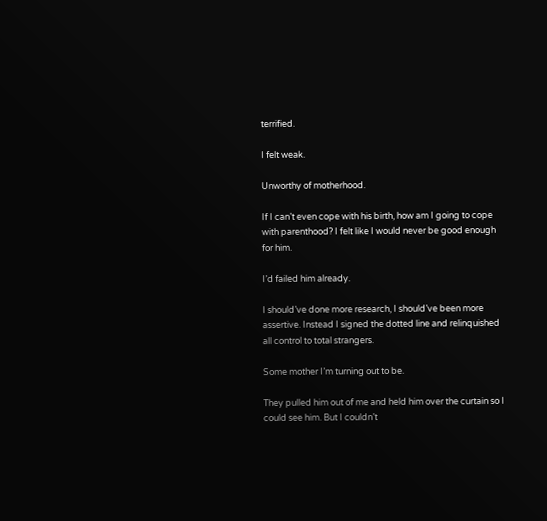terrified.

I felt weak.

Unworthy of motherhood.

If I can’t even cope with his birth, how am I going to cope with parenthood? I felt like I would never be good enough for him.

I’d failed him already.

I should’ve done more research, I should’ve been more assertive. Instead I signed the dotted line and relinquished all control to total strangers.

Some mother I’m turning out to be.

They pulled him out of me and held him over the curtain so I could see him. But I couldn’t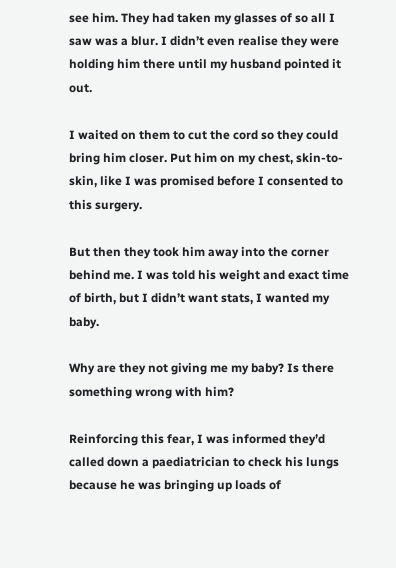see him. They had taken my glasses of so all I saw was a blur. I didn’t even realise they were holding him there until my husband pointed it out.

I waited on them to cut the cord so they could bring him closer. Put him on my chest, skin-to-skin, like I was promised before I consented to this surgery.

But then they took him away into the corner behind me. I was told his weight and exact time of birth, but I didn’t want stats, I wanted my baby.

Why are they not giving me my baby? Is there something wrong with him?

Reinforcing this fear, I was informed they’d called down a paediatrician to check his lungs because he was bringing up loads of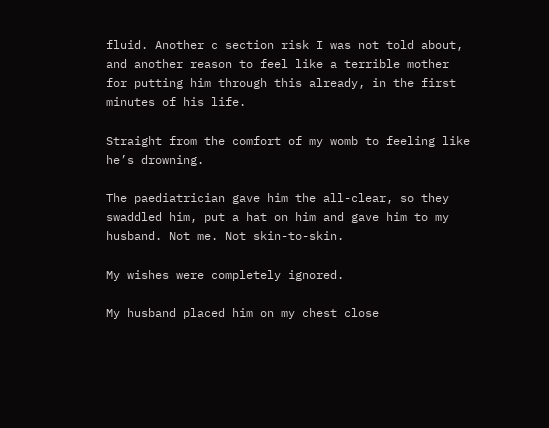fluid. Another c section risk I was not told about, and another reason to feel like a terrible mother for putting him through this already, in the first minutes of his life.

Straight from the comfort of my womb to feeling like he’s drowning.

The paediatrician gave him the all-clear, so they swaddled him, put a hat on him and gave him to my husband. Not me. Not skin-to-skin.

My wishes were completely ignored.

My husband placed him on my chest close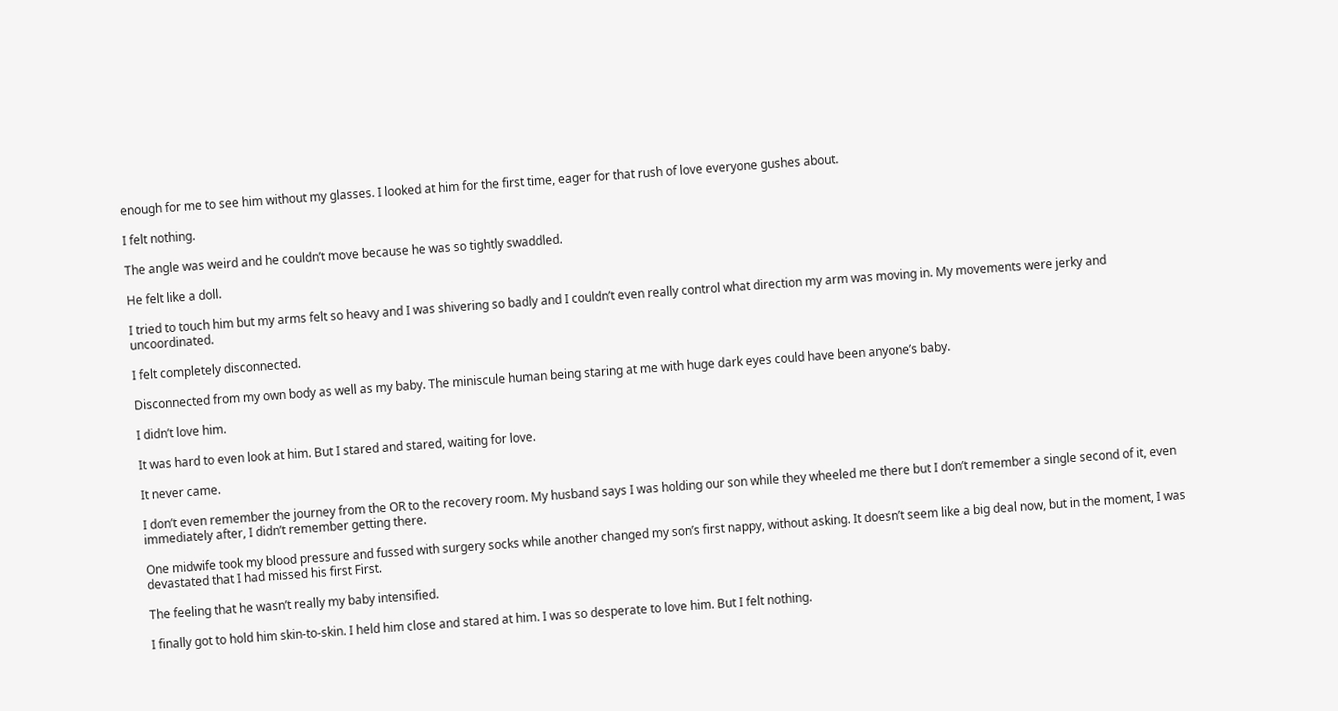enough for me to see him without my glasses. I looked at him for the first time, eager for that rush of love everyone gushes about.

I felt nothing.

The angle was weird and he couldn’t move because he was so tightly swaddled.

He felt like a doll.

I tried to touch him but my arms felt so heavy and I was shivering so badly and I couldn’t even really control what direction my arm was moving in. My movements were jerky and uncoordinated.

I felt completely disconnected.

Disconnected from my own body as well as my baby. The miniscule human being staring at me with huge dark eyes could have been anyone’s baby.

I didn’t love him.

It was hard to even look at him. But I stared and stared, waiting for love.

It never came.

I don’t even remember the journey from the OR to the recovery room. My husband says I was holding our son while they wheeled me there but I don’t remember a single second of it, even immediately after, I didn’t remember getting there.

One midwife took my blood pressure and fussed with surgery socks while another changed my son’s first nappy, without asking. It doesn’t seem like a big deal now, but in the moment, I was devastated that I had missed his first First.

The feeling that he wasn’t really my baby intensified.

I finally got to hold him skin-to-skin. I held him close and stared at him. I was so desperate to love him. But I felt nothing.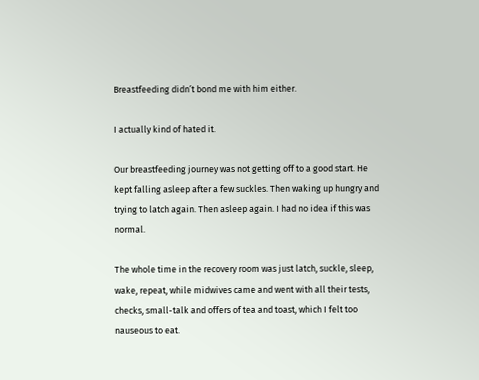Breastfeeding didn’t bond me with him either.

I actually kind of hated it.

Our breastfeeding journey was not getting off to a good start. He kept falling asleep after a few suckles. Then waking up hungry and trying to latch again. Then asleep again. I had no idea if this was normal.

The whole time in the recovery room was just latch, suckle, sleep, wake, repeat, while midwives came and went with all their tests, checks, small-talk and offers of tea and toast, which I felt too nauseous to eat.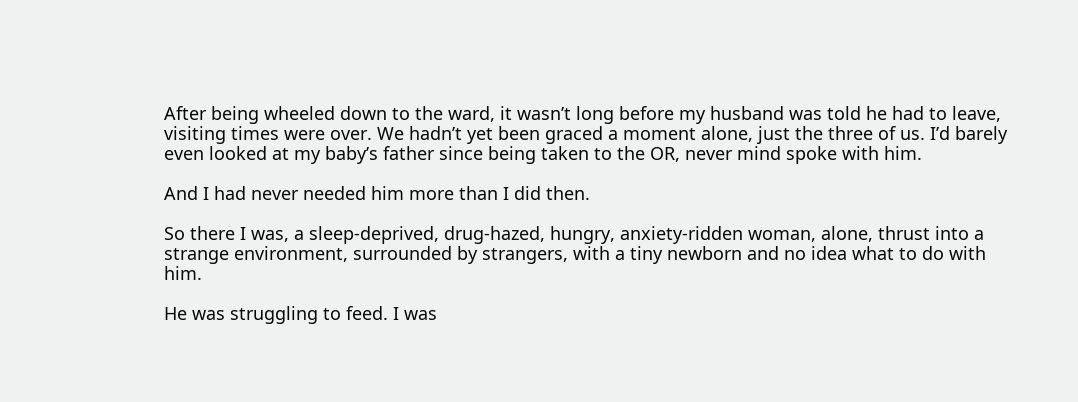After being wheeled down to the ward, it wasn’t long before my husband was told he had to leave, visiting times were over. We hadn’t yet been graced a moment alone, just the three of us. I’d barely even looked at my baby’s father since being taken to the OR, never mind spoke with him.

And I had never needed him more than I did then.

So there I was, a sleep-deprived, drug-hazed, hungry, anxiety-ridden woman, alone, thrust into a strange environment, surrounded by strangers, with a tiny newborn and no idea what to do with him.

He was struggling to feed. I was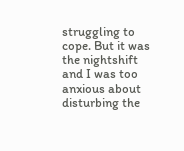struggling to cope. But it was the nightshift and I was too anxious about disturbing the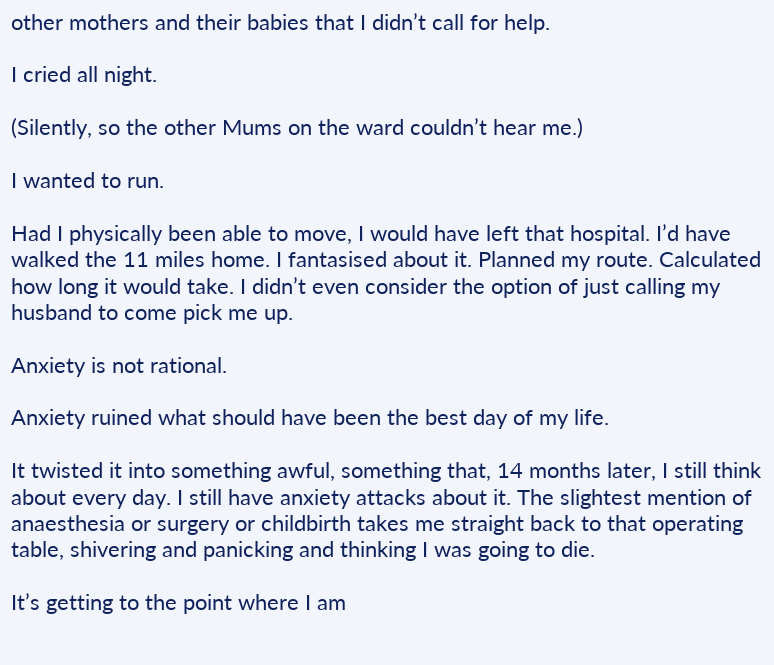other mothers and their babies that I didn’t call for help.

I cried all night.

(Silently, so the other Mums on the ward couldn’t hear me.)

I wanted to run.

Had I physically been able to move, I would have left that hospital. I’d have walked the 11 miles home. I fantasised about it. Planned my route. Calculated how long it would take. I didn’t even consider the option of just calling my husband to come pick me up.

Anxiety is not rational.

Anxiety ruined what should have been the best day of my life.

It twisted it into something awful, something that, 14 months later, I still think about every day. I still have anxiety attacks about it. The slightest mention of anaesthesia or surgery or childbirth takes me straight back to that operating table, shivering and panicking and thinking I was going to die.

It’s getting to the point where I am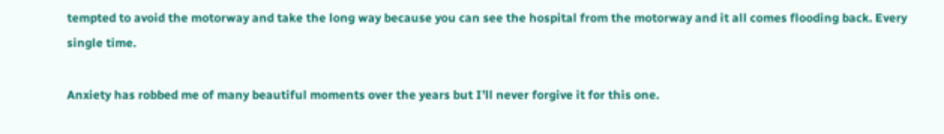tempted to avoid the motorway and take the long way because you can see the hospital from the motorway and it all comes flooding back. Every single time.

Anxiety has robbed me of many beautiful moments over the years but I’ll never forgive it for this one.